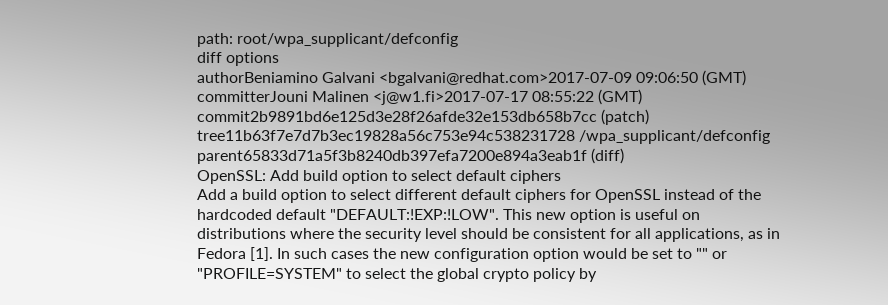path: root/wpa_supplicant/defconfig
diff options
authorBeniamino Galvani <bgalvani@redhat.com>2017-07-09 09:06:50 (GMT)
committerJouni Malinen <j@w1.fi>2017-07-17 08:55:22 (GMT)
commit2b9891bd6e125d3e28f26afde32e153db658b7cc (patch)
tree11b63f7e7d7b3ec19828a56c753e94c538231728 /wpa_supplicant/defconfig
parent65833d71a5f3b8240db397efa7200e894a3eab1f (diff)
OpenSSL: Add build option to select default ciphers
Add a build option to select different default ciphers for OpenSSL instead of the hardcoded default "DEFAULT:!EXP:!LOW". This new option is useful on distributions where the security level should be consistent for all applications, as in Fedora [1]. In such cases the new configuration option would be set to "" or "PROFILE=SYSTEM" to select the global crypto policy by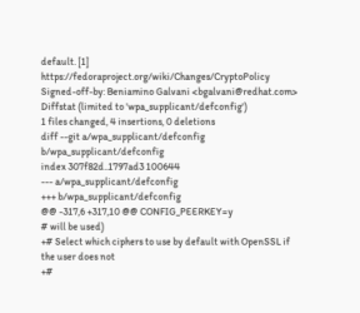default. [1] https://fedoraproject.org/wiki/Changes/CryptoPolicy Signed-off-by: Beniamino Galvani <bgalvani@redhat.com>
Diffstat (limited to 'wpa_supplicant/defconfig')
1 files changed, 4 insertions, 0 deletions
diff --git a/wpa_supplicant/defconfig b/wpa_supplicant/defconfig
index 307f82d..1797ad3 100644
--- a/wpa_supplicant/defconfig
+++ b/wpa_supplicant/defconfig
@@ -317,6 +317,10 @@ CONFIG_PEERKEY=y
# will be used)
+# Select which ciphers to use by default with OpenSSL if the user does not
+#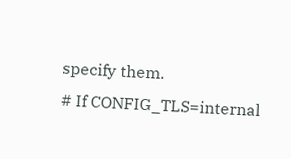specify them.
# If CONFIG_TLS=internal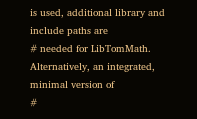is used, additional library and include paths are
# needed for LibTomMath. Alternatively, an integrated, minimal version of
#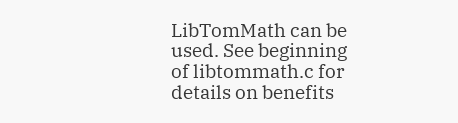LibTomMath can be used. See beginning of libtommath.c for details on benefits